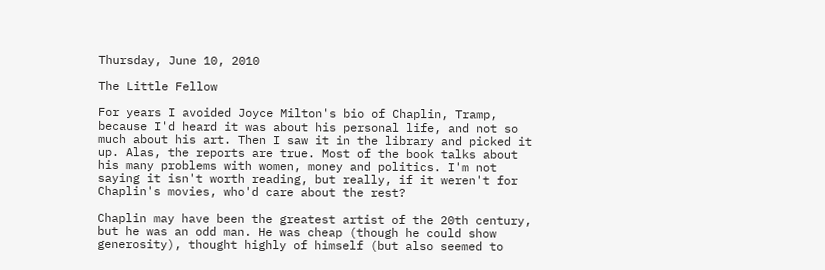Thursday, June 10, 2010

The Little Fellow

For years I avoided Joyce Milton's bio of Chaplin, Tramp, because I'd heard it was about his personal life, and not so much about his art. Then I saw it in the library and picked it up. Alas, the reports are true. Most of the book talks about his many problems with women, money and politics. I'm not saying it isn't worth reading, but really, if it weren't for Chaplin's movies, who'd care about the rest?

Chaplin may have been the greatest artist of the 20th century, but he was an odd man. He was cheap (though he could show generosity), thought highly of himself (but also seemed to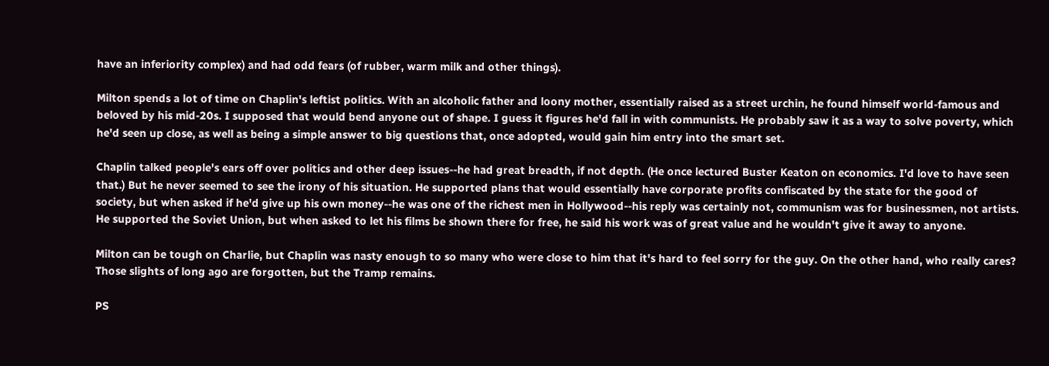have an inferiority complex) and had odd fears (of rubber, warm milk and other things).

Milton spends a lot of time on Chaplin's leftist politics. With an alcoholic father and loony mother, essentially raised as a street urchin, he found himself world-famous and beloved by his mid-20s. I supposed that would bend anyone out of shape. I guess it figures he'd fall in with communists. He probably saw it as a way to solve poverty, which he'd seen up close, as well as being a simple answer to big questions that, once adopted, would gain him entry into the smart set.

Chaplin talked people's ears off over politics and other deep issues--he had great breadth, if not depth. (He once lectured Buster Keaton on economics. I'd love to have seen that.) But he never seemed to see the irony of his situation. He supported plans that would essentially have corporate profits confiscated by the state for the good of society, but when asked if he'd give up his own money--he was one of the richest men in Hollywood--his reply was certainly not, communism was for businessmen, not artists. He supported the Soviet Union, but when asked to let his films be shown there for free, he said his work was of great value and he wouldn't give it away to anyone.

Milton can be tough on Charlie, but Chaplin was nasty enough to so many who were close to him that it's hard to feel sorry for the guy. On the other hand, who really cares? Those slights of long ago are forgotten, but the Tramp remains.

PS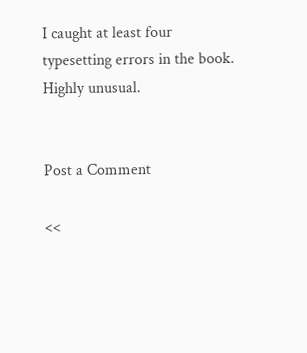I caught at least four typesetting errors in the book. Highly unusual.


Post a Comment

<<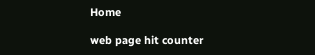Home

web page hit counter